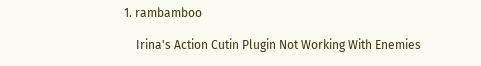1. rambamboo

    Irina's Action Cutin Plugin Not Working With Enemies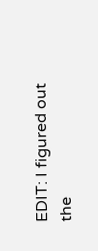EDIT: I figured out the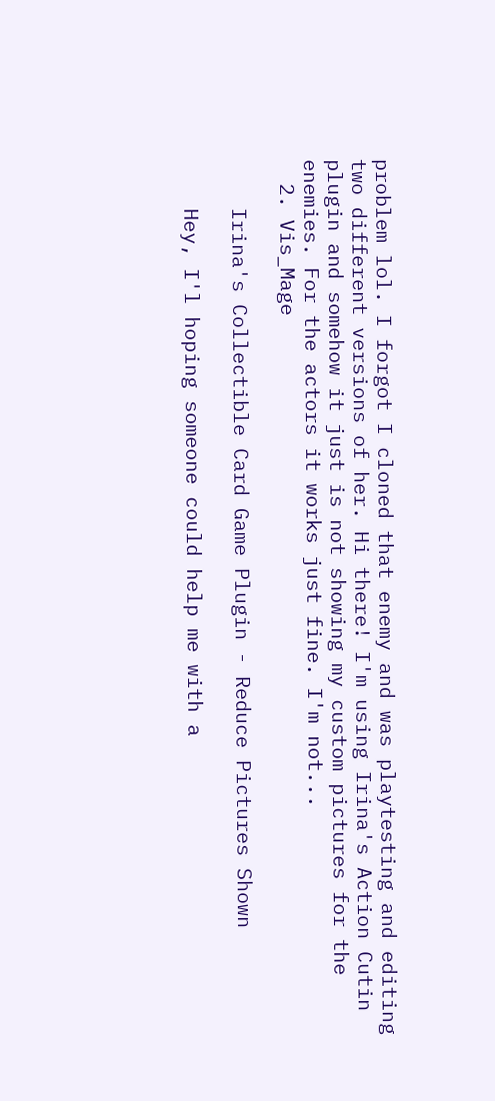problem lol. I forgot I cloned that enemy and was playtesting and editing two different versions of her. Hi there! I'm using Irina's Action Cutin plugin and somehow it just is not showing my custom pictures for the enemies. For the actors it works just fine. I'm not...
  2. Vis_Mage

    Irina's Collectible Card Game Plugin - Reduce Pictures Shown

    Hey, I'l hoping someone could help me with a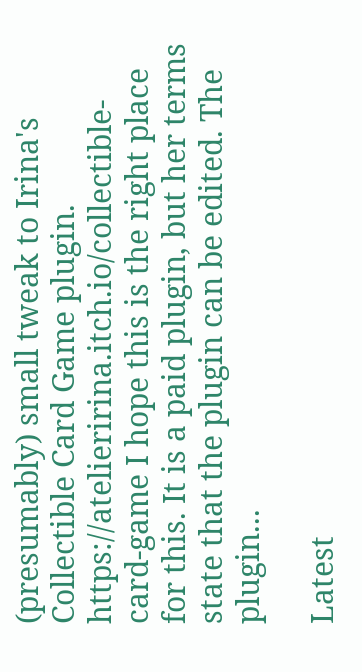(presumably) small tweak to Irina's Collectible Card Game plugin. https://atelieririna.itch.io/collectible-card-game I hope this is the right place for this. It is a paid plugin, but her terms state that the plugin can be edited. The plugin...

Latest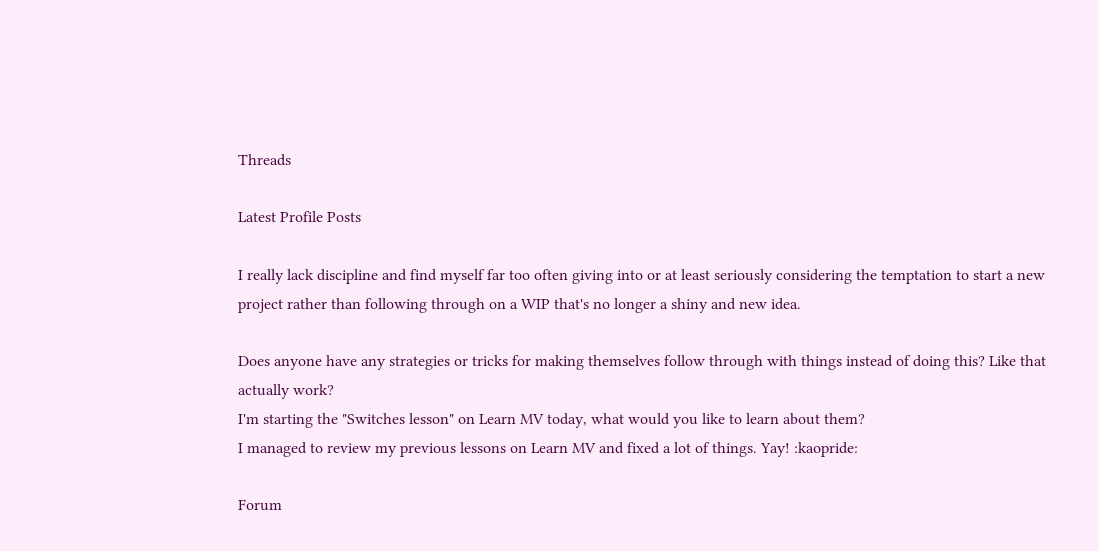Threads

Latest Profile Posts

I really lack discipline and find myself far too often giving into or at least seriously considering the temptation to start a new project rather than following through on a WIP that's no longer a shiny and new idea.

Does anyone have any strategies or tricks for making themselves follow through with things instead of doing this? Like that actually work?
I'm starting the "Switches lesson" on Learn MV today, what would you like to learn about them?
I managed to review my previous lessons on Learn MV and fixed a lot of things. Yay! :kaopride:

Forum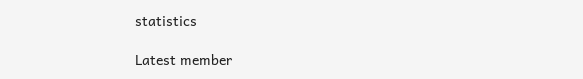statistics

Latest member